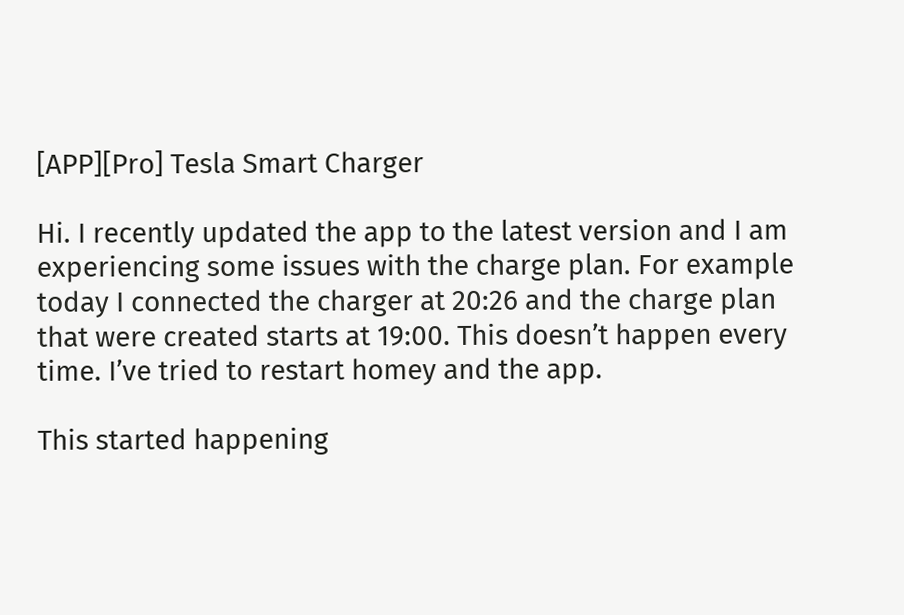[APP][Pro] Tesla Smart Charger

Hi. I recently updated the app to the latest version and I am experiencing some issues with the charge plan. For example today I connected the charger at 20:26 and the charge plan that were created starts at 19:00. This doesn’t happen every time. I’ve tried to restart homey and the app.

This started happening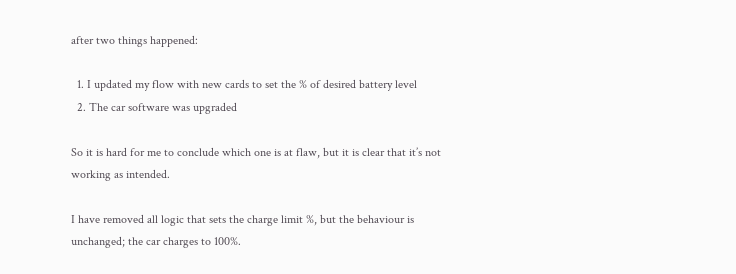after two things happened:

  1. I updated my flow with new cards to set the % of desired battery level
  2. The car software was upgraded

So it is hard for me to conclude which one is at flaw, but it is clear that it’s not working as intended.

I have removed all logic that sets the charge limit %, but the behaviour is unchanged; the car charges to 100%.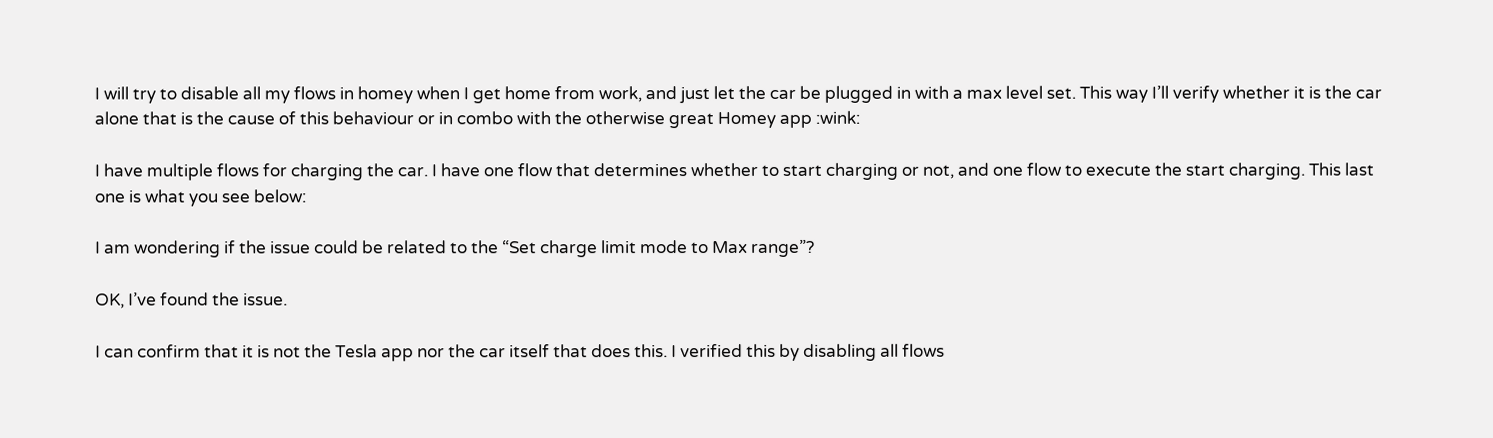I will try to disable all my flows in homey when I get home from work, and just let the car be plugged in with a max level set. This way I’ll verify whether it is the car alone that is the cause of this behaviour or in combo with the otherwise great Homey app :wink:

I have multiple flows for charging the car. I have one flow that determines whether to start charging or not, and one flow to execute the start charging. This last one is what you see below:

I am wondering if the issue could be related to the “Set charge limit mode to Max range”?

OK, I’ve found the issue.

I can confirm that it is not the Tesla app nor the car itself that does this. I verified this by disabling all flows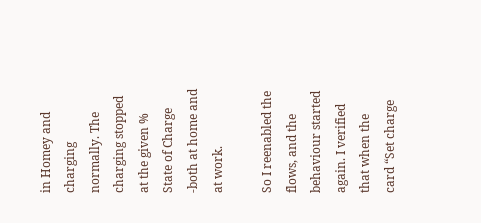in Homey and charging normally. The charging stopped at the given % State of Charge -both at home and at work.

So I reenabled the flows, and the behaviour started again. I verified that when the card “Set charge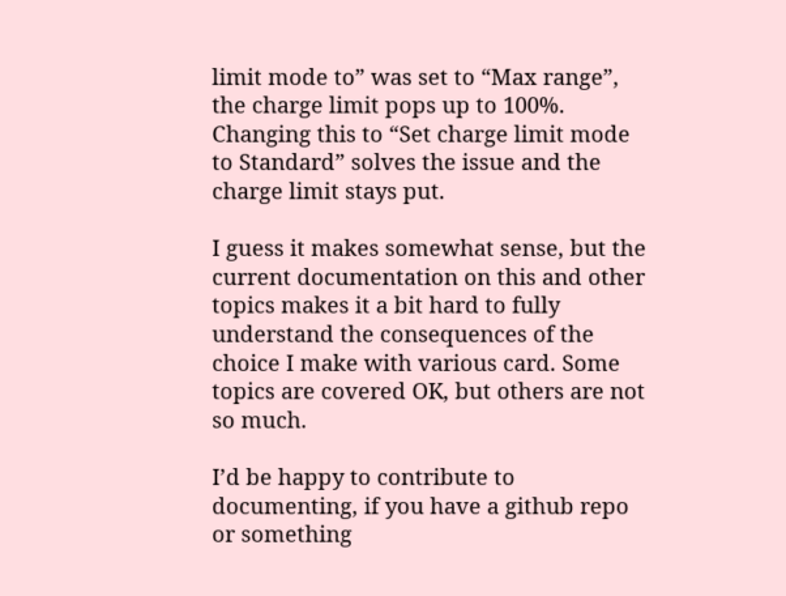limit mode to” was set to “Max range”, the charge limit pops up to 100%. Changing this to “Set charge limit mode to Standard” solves the issue and the charge limit stays put.

I guess it makes somewhat sense, but the current documentation on this and other topics makes it a bit hard to fully understand the consequences of the choice I make with various card. Some topics are covered OK, but others are not so much.

I’d be happy to contribute to documenting, if you have a github repo or something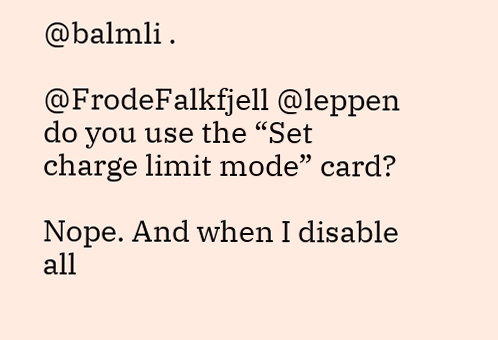@balmli .

@FrodeFalkfjell @leppen do you use the “Set charge limit mode” card?

Nope. And when I disable all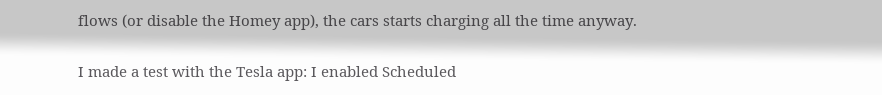flows (or disable the Homey app), the cars starts charging all the time anyway.

I made a test with the Tesla app: I enabled Scheduled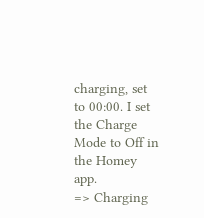charging, set to 00:00. I set the Charge Mode to Off in the Homey app.
=> Charging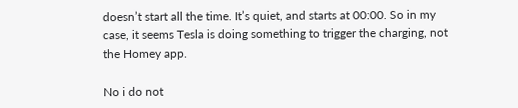doesn’t start all the time. It’s quiet, and starts at 00:00. So in my case, it seems Tesla is doing something to trigger the charging, not the Homey app.

No i do not